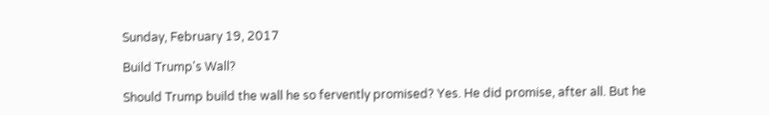Sunday, February 19, 2017

Build Trump's Wall?

Should Trump build the wall he so fervently promised? Yes. He did promise, after all. But he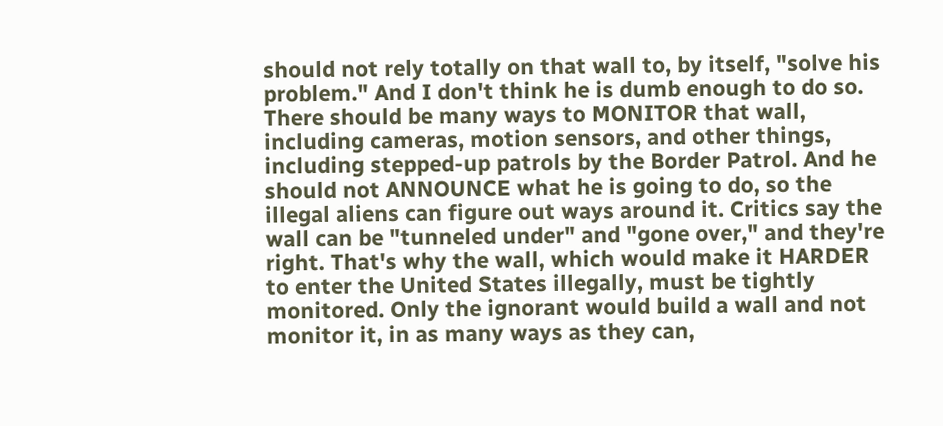should not rely totally on that wall to, by itself, "solve his problem." And I don't think he is dumb enough to do so. There should be many ways to MONITOR that wall, including cameras, motion sensors, and other things, including stepped-up patrols by the Border Patrol. And he should not ANNOUNCE what he is going to do, so the illegal aliens can figure out ways around it. Critics say the wall can be "tunneled under" and "gone over," and they're right. That's why the wall, which would make it HARDER to enter the United States illegally, must be tightly monitored. Only the ignorant would build a wall and not monitor it, in as many ways as they can,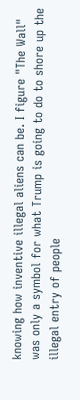knowing how inventive illegal aliens can be. I figure "The Wall" was only a symbol for what Trump is going to do to shore up the illegal entry of people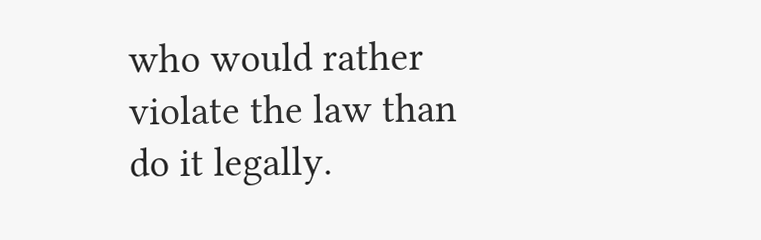who would rather violate the law than do it legally.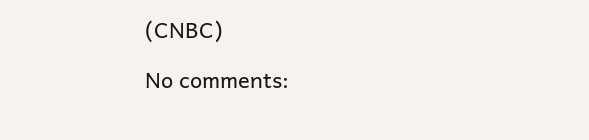(CNBC)

No comments: